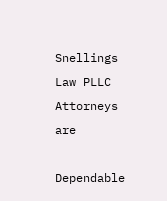Snellings Law PLLC Attorneys are

Dependable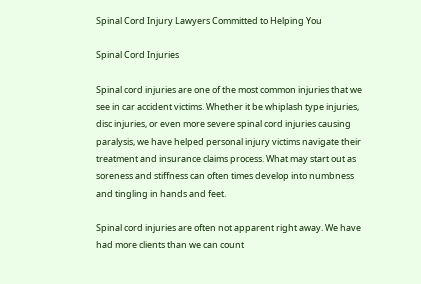Spinal Cord Injury Lawyers Committed to Helping You

Spinal Cord Injuries

Spinal cord injuries are one of the most common injuries that we see in car accident victims. Whether it be whiplash type injuries, disc injuries, or even more severe spinal cord injuries causing paralysis, we have helped personal injury victims navigate their treatment and insurance claims process. What may start out as soreness and stiffness can often times develop into numbness and tingling in hands and feet.

Spinal cord injuries are often not apparent right away. We have had more clients than we can count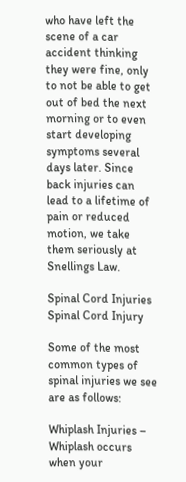who have left the scene of a car accident thinking they were fine, only to not be able to get out of bed the next morning or to even start developing symptoms several days later. Since back injuries can lead to a lifetime of pain or reduced motion, we take them seriously at Snellings Law.

Spinal Cord Injuries Spinal Cord Injury

Some of the most common types of spinal injuries we see are as follows:

Whiplash Injuries – Whiplash occurs when your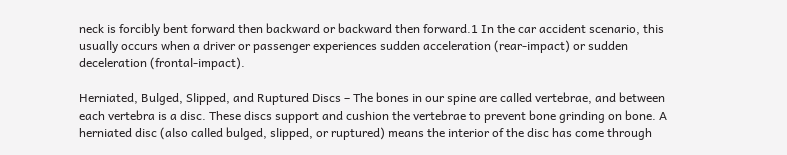neck is forcibly bent forward then backward or backward then forward.1 In the car accident scenario, this usually occurs when a driver or passenger experiences sudden acceleration (rear-impact) or sudden deceleration (frontal-impact).

Herniated, Bulged, Slipped, and Ruptured Discs – The bones in our spine are called vertebrae, and between each vertebra is a disc. These discs support and cushion the vertebrae to prevent bone grinding on bone. A herniated disc (also called bulged, slipped, or ruptured) means the interior of the disc has come through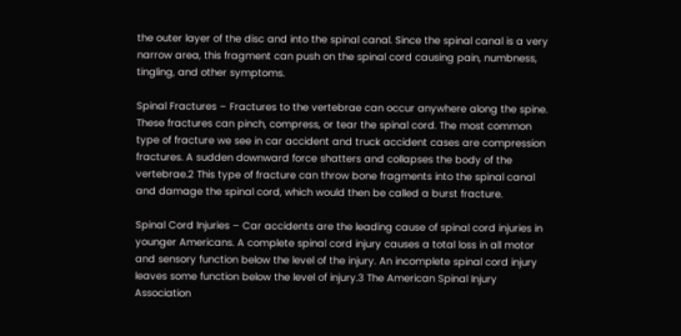the outer layer of the disc and into the spinal canal. Since the spinal canal is a very narrow area, this fragment can push on the spinal cord causing pain, numbness, tingling, and other symptoms.

Spinal Fractures – Fractures to the vertebrae can occur anywhere along the spine. These fractures can pinch, compress, or tear the spinal cord. The most common type of fracture we see in car accident and truck accident cases are compression fractures. A sudden downward force shatters and collapses the body of the vertebrae.2 This type of fracture can throw bone fragments into the spinal canal and damage the spinal cord, which would then be called a burst fracture.

Spinal Cord Injuries – Car accidents are the leading cause of spinal cord injuries in younger Americans. A complete spinal cord injury causes a total loss in all motor and sensory function below the level of the injury. An incomplete spinal cord injury leaves some function below the level of injury.3 The American Spinal Injury Association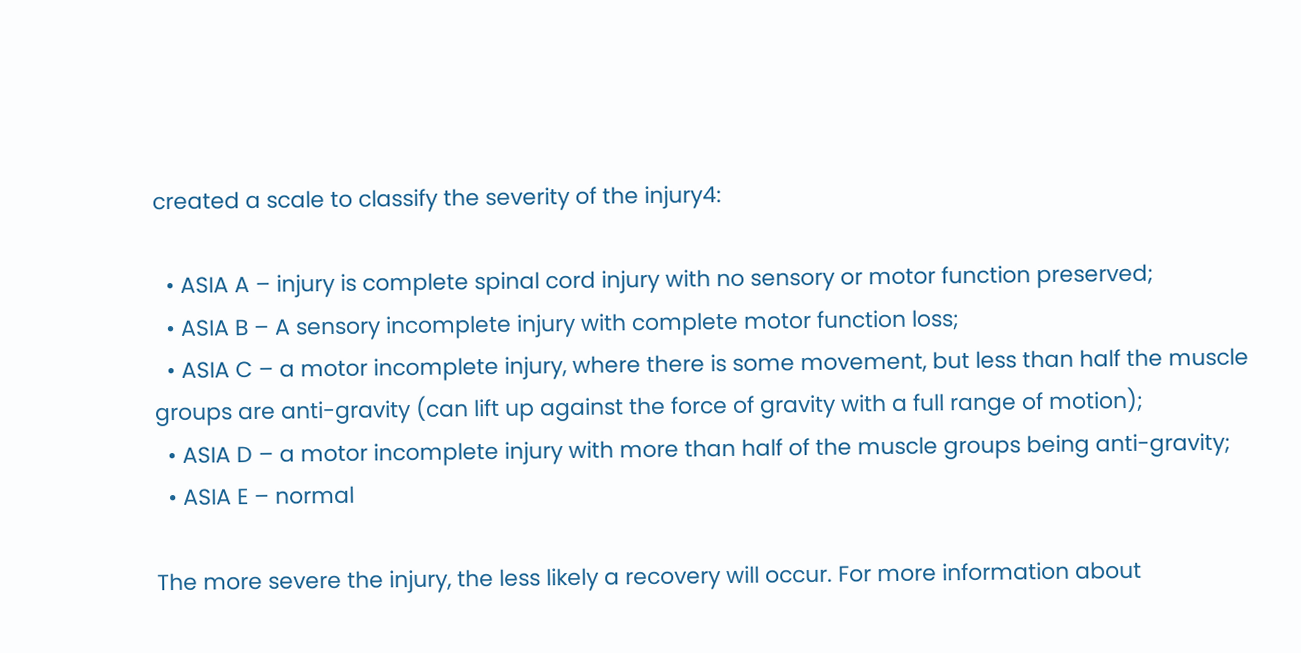created a scale to classify the severity of the injury4:

  • ASIA A – injury is complete spinal cord injury with no sensory or motor function preserved;
  • ASIA B – A sensory incomplete injury with complete motor function loss;
  • ASIA C – a motor incomplete injury, where there is some movement, but less than half the muscle groups are anti-gravity (can lift up against the force of gravity with a full range of motion);
  • ASIA D – a motor incomplete injury with more than half of the muscle groups being anti-gravity;
  • ASIA E – normal

The more severe the injury, the less likely a recovery will occur. For more information about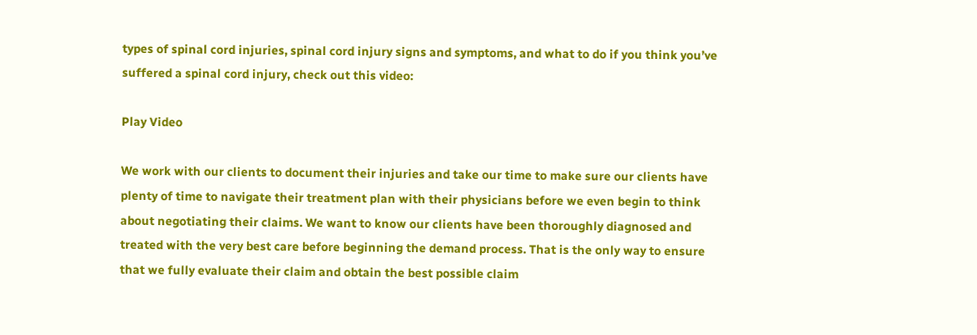types of spinal cord injuries, spinal cord injury signs and symptoms, and what to do if you think you’ve suffered a spinal cord injury, check out this video:

Play Video

We work with our clients to document their injuries and take our time to make sure our clients have plenty of time to navigate their treatment plan with their physicians before we even begin to think about negotiating their claims. We want to know our clients have been thoroughly diagnosed and treated with the very best care before beginning the demand process. That is the only way to ensure that we fully evaluate their claim and obtain the best possible claim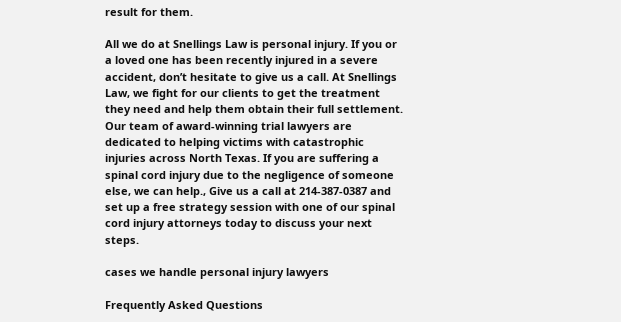result for them.

All we do at Snellings Law is personal injury. If you or a loved one has been recently injured in a severe accident, don’t hesitate to give us a call. At Snellings Law, we fight for our clients to get the treatment they need and help them obtain their full settlement. Our team of award-winning trial lawyers are dedicated to helping victims with catastrophic injuries across North Texas. If you are suffering a spinal cord injury due to the negligence of someone else, we can help., Give us a call at 214-387-0387 and set up a free strategy session with one of our spinal cord injury attorneys today to discuss your next steps.

cases we handle personal injury lawyers

Frequently Asked Questions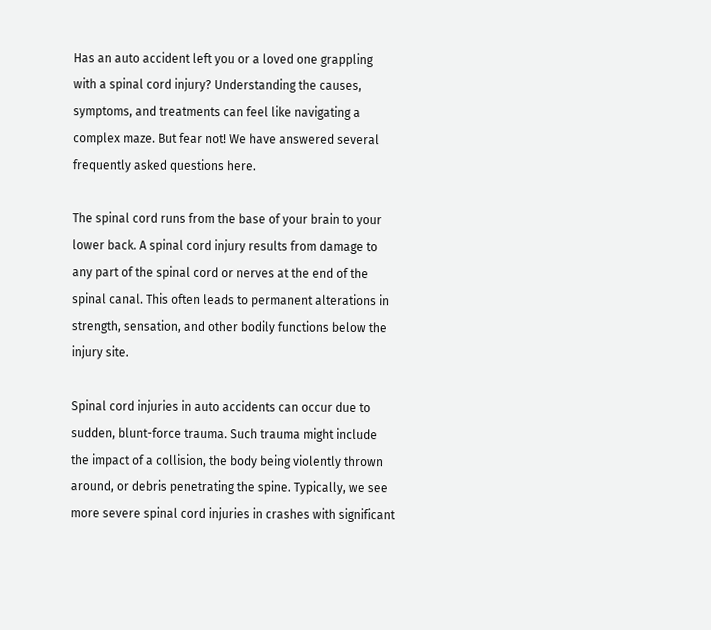Has an auto accident left you or a loved one grappling with a spinal cord injury? Understanding the causes, symptoms, and treatments can feel like navigating a complex maze. But fear not! We have answered several frequently asked questions here.

The spinal cord runs from the base of your brain to your lower back. A spinal cord injury results from damage to any part of the spinal cord or nerves at the end of the spinal canal. This often leads to permanent alterations in strength, sensation, and other bodily functions below the injury site.

Spinal cord injuries in auto accidents can occur due to sudden, blunt-force trauma. Such trauma might include the impact of a collision, the body being violently thrown around, or debris penetrating the spine. Typically, we see more severe spinal cord injuries in crashes with significant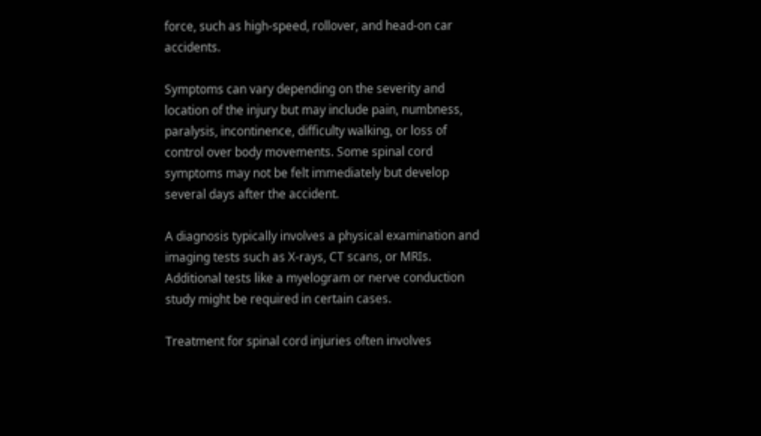force, such as high-speed, rollover, and head-on car accidents.

Symptoms can vary depending on the severity and location of the injury but may include pain, numbness, paralysis, incontinence, difficulty walking, or loss of control over body movements. Some spinal cord symptoms may not be felt immediately but develop several days after the accident.

A diagnosis typically involves a physical examination and imaging tests such as X-rays, CT scans, or MRIs. Additional tests like a myelogram or nerve conduction study might be required in certain cases.

Treatment for spinal cord injuries often involves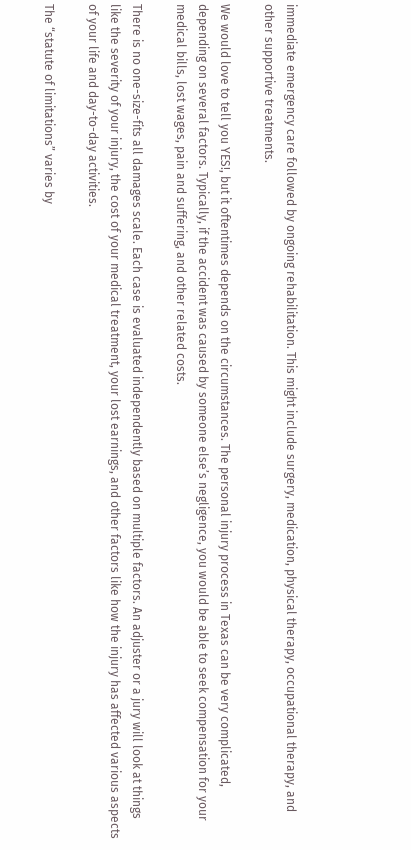immediate emergency care followed by ongoing rehabilitation. This might include surgery, medication, physical therapy, occupational therapy, and other supportive treatments.

We would love to tell you YES!, but it oftentimes depends on the circumstances. The personal injury process in Texas can be very complicated, depending on several factors. Typically, if the accident was caused by someone else’s negligence, you would be able to seek compensation for your medical bills, lost wages, pain and suffering, and other related costs.

There is no one-size-fits all damages scale. Each case is evaluated independently based on multiple factors. An adjuster or a jury will look at things like the severity of your injury, the cost of your medical treatment, your lost earnings, and other factors like how the injury has affected various aspects of your life and day-to-day activities.

The “statute of limitations” varies by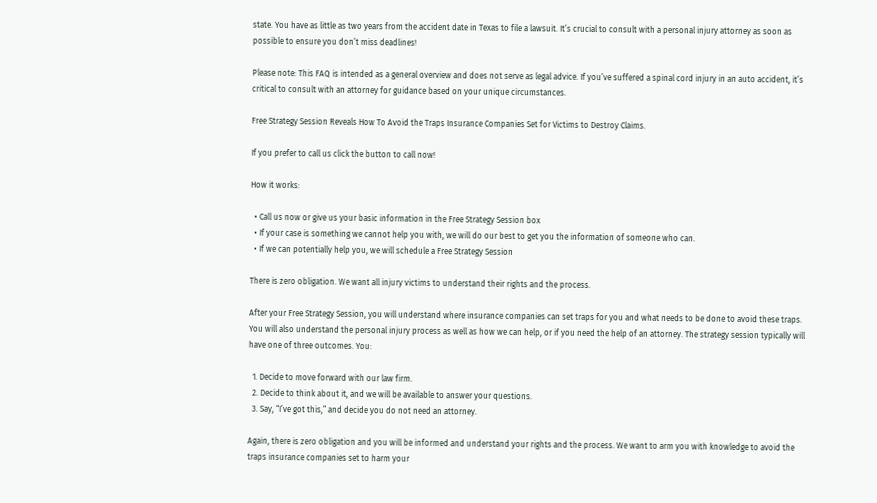state. You have as little as two years from the accident date in Texas to file a lawsuit. It’s crucial to consult with a personal injury attorney as soon as possible to ensure you don’t miss deadlines!

Please note: This FAQ is intended as a general overview and does not serve as legal advice. If you’ve suffered a spinal cord injury in an auto accident, it’s critical to consult with an attorney for guidance based on your unique circumstances.

Free Strategy Session Reveals How To Avoid the Traps Insurance Companies Set for Victims to Destroy Claims.

If you prefer to call us click the button to call now!

How it works:

  • Call us now or give us your basic information in the Free Strategy Session box
  • If your case is something we cannot help you with, we will do our best to get you the information of someone who can.
  • If we can potentially help you, we will schedule a Free Strategy Session

There is zero obligation. We want all injury victims to understand their rights and the process.

After your Free Strategy Session, you will understand where insurance companies can set traps for you and what needs to be done to avoid these traps. You will also understand the personal injury process as well as how we can help, or if you need the help of an attorney. The strategy session typically will have one of three outcomes. You:

  1. Decide to move forward with our law firm.
  2. Decide to think about it, and we will be available to answer your questions.
  3. Say, “I’ve got this,” and decide you do not need an attorney.

Again, there is zero obligation and you will be informed and understand your rights and the process. We want to arm you with knowledge to avoid the traps insurance companies set to harm your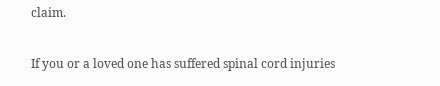claim.

If you or a loved one has suffered spinal cord injuries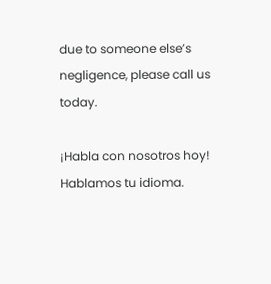due to someone else’s negligence, please call us today.

¡Habla con nosotros hoy! Hablamos tu idioma.